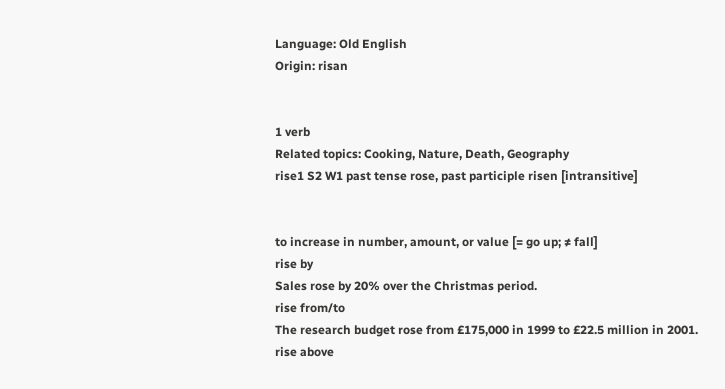Language: Old English
Origin: risan


1 verb
Related topics: Cooking, Nature, Death, Geography
rise1 S2 W1 past tense rose, past participle risen [intransitive]


to increase in number, amount, or value [= go up; ≠ fall]
rise by
Sales rose by 20% over the Christmas period.
rise from/to
The research budget rose from £175,000 in 1999 to £22.5 million in 2001.
rise above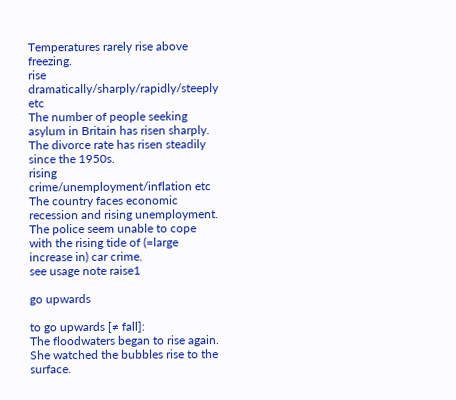Temperatures rarely rise above freezing.
rise dramatically/sharply/rapidly/steeply etc
The number of people seeking asylum in Britain has risen sharply.
The divorce rate has risen steadily since the 1950s.
rising crime/unemployment/inflation etc
The country faces economic recession and rising unemployment.
The police seem unable to cope with the rising tide of (=large increase in) car crime.
see usage note raise1

go upwards

to go upwards [≠ fall]:
The floodwaters began to rise again.
She watched the bubbles rise to the surface.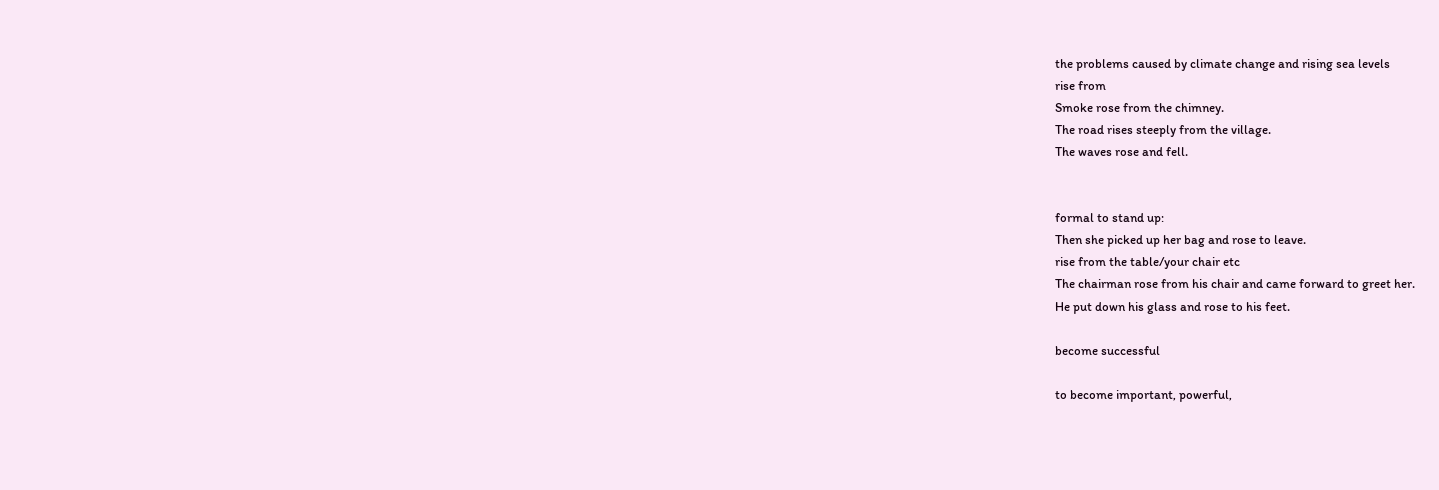the problems caused by climate change and rising sea levels
rise from
Smoke rose from the chimney.
The road rises steeply from the village.
The waves rose and fell.


formal to stand up:
Then she picked up her bag and rose to leave.
rise from the table/your chair etc
The chairman rose from his chair and came forward to greet her.
He put down his glass and rose to his feet.

become successful

to become important, powerful,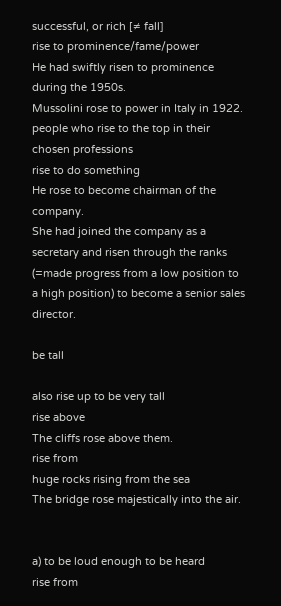successful, or rich [≠ fall]
rise to prominence/fame/power
He had swiftly risen to prominence during the 1950s.
Mussolini rose to power in Italy in 1922.
people who rise to the top in their chosen professions
rise to do something
He rose to become chairman of the company.
She had joined the company as a secretary and risen through the ranks (=made progress from a low position to a high position) to become a senior sales director.

be tall

also rise up to be very tall
rise above
The cliffs rose above them.
rise from
huge rocks rising from the sea
The bridge rose majestically into the air.


a) to be loud enough to be heard
rise from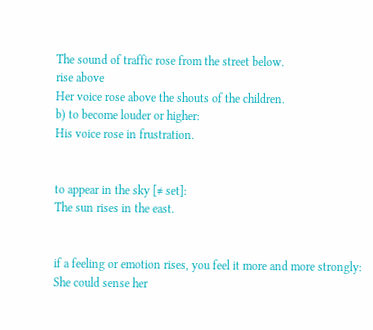The sound of traffic rose from the street below.
rise above
Her voice rose above the shouts of the children.
b) to become louder or higher:
His voice rose in frustration.


to appear in the sky [≠ set]:
The sun rises in the east.


if a feeling or emotion rises, you feel it more and more strongly:
She could sense her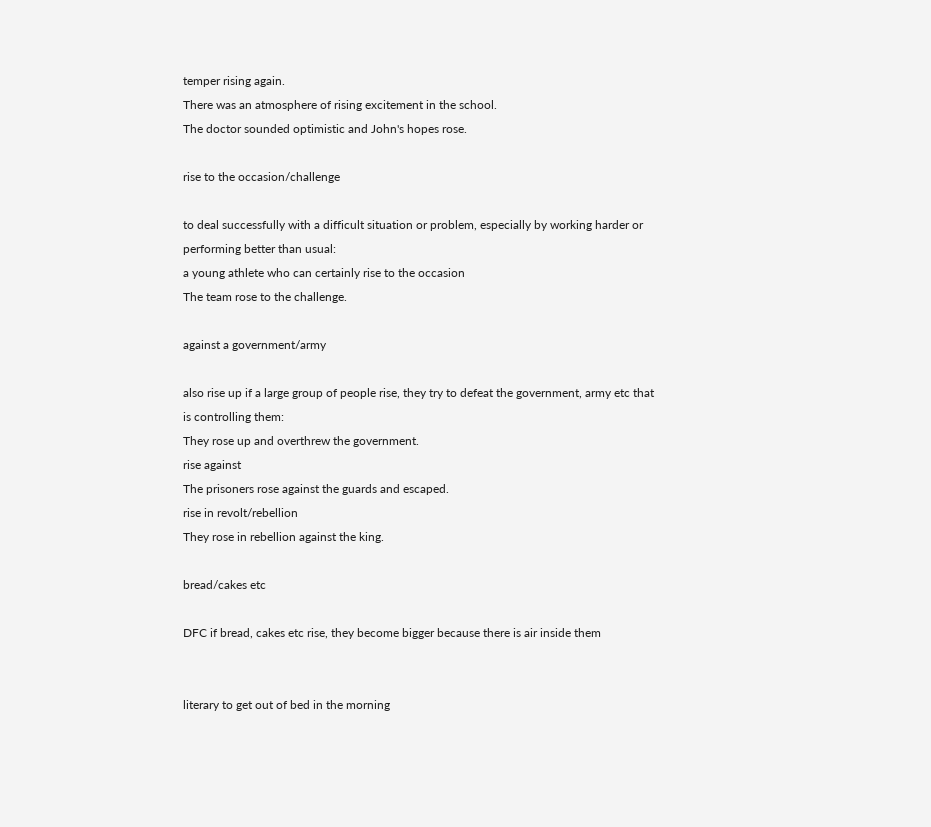temper rising again.
There was an atmosphere of rising excitement in the school.
The doctor sounded optimistic and John's hopes rose.

rise to the occasion/challenge

to deal successfully with a difficult situation or problem, especially by working harder or performing better than usual:
a young athlete who can certainly rise to the occasion
The team rose to the challenge.

against a government/army

also rise up if a large group of people rise, they try to defeat the government, army etc that is controlling them:
They rose up and overthrew the government.
rise against
The prisoners rose against the guards and escaped.
rise in revolt/rebellion
They rose in rebellion against the king.

bread/cakes etc

DFC if bread, cakes etc rise, they become bigger because there is air inside them


literary to get out of bed in the morning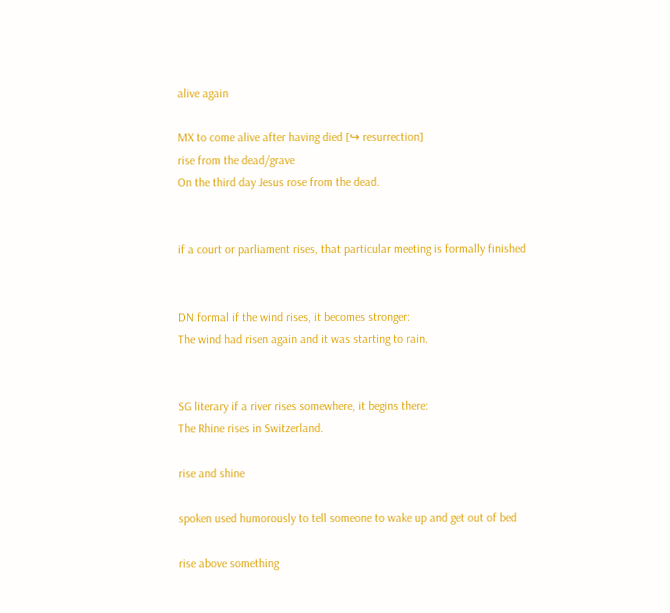alive again

MX to come alive after having died [↪ resurrection]
rise from the dead/grave
On the third day Jesus rose from the dead.


if a court or parliament rises, that particular meeting is formally finished


DN formal if the wind rises, it becomes stronger:
The wind had risen again and it was starting to rain.


SG literary if a river rises somewhere, it begins there:
The Rhine rises in Switzerland.

rise and shine

spoken used humorously to tell someone to wake up and get out of bed

rise above something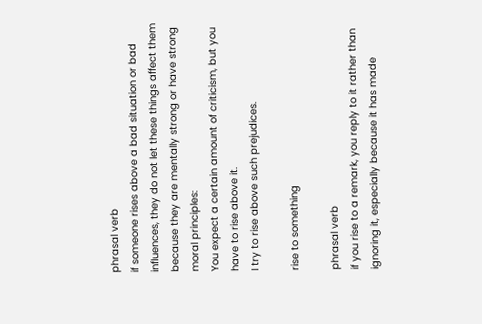phrasal verb
if someone rises above a bad situation or bad influences, they do not let these things affect them because they are mentally strong or have strong moral principles:
You expect a certain amount of criticism, but you have to rise above it.
I try to rise above such prejudices.

rise to something

phrasal verb
if you rise to a remark, you reply to it rather than ignoring it, especially because it has made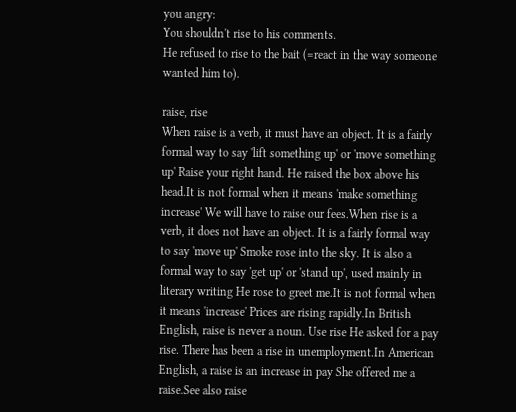you angry:
You shouldn't rise to his comments.
He refused to rise to the bait (=react in the way someone wanted him to).

raise, rise
When raise is a verb, it must have an object. It is a fairly formal way to say 'lift something up' or 'move something up' Raise your right hand. He raised the box above his head.It is not formal when it means 'make something increase' We will have to raise our fees.When rise is a verb, it does not have an object. It is a fairly formal way to say 'move up' Smoke rose into the sky. It is also a formal way to say 'get up' or 'stand up', used mainly in literary writing He rose to greet me.It is not formal when it means 'increase' Prices are rising rapidly.In British English, raise is never a noun. Use rise He asked for a pay rise. There has been a rise in unemployment.In American English, a raise is an increase in pay She offered me a raise.See also raise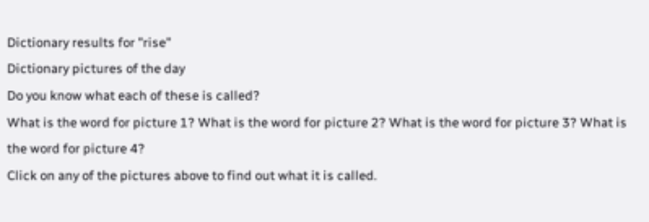Dictionary results for "rise"
Dictionary pictures of the day
Do you know what each of these is called?
What is the word for picture 1? What is the word for picture 2? What is the word for picture 3? What is the word for picture 4?
Click on any of the pictures above to find out what it is called.